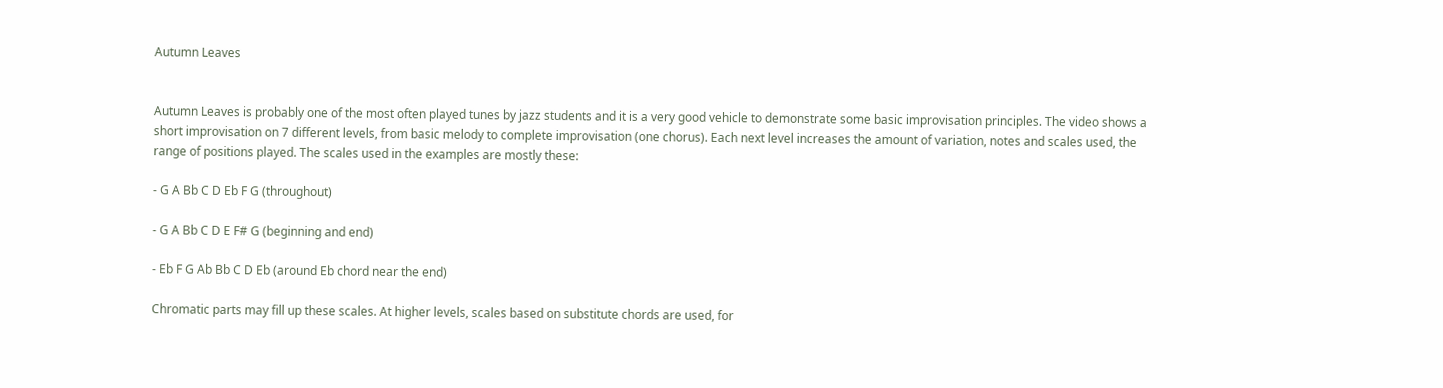Autumn Leaves


Autumn Leaves is probably one of the most often played tunes by jazz students and it is a very good vehicle to demonstrate some basic improvisation principles. The video shows a short improvisation on 7 different levels, from basic melody to complete improvisation (one chorus). Each next level increases the amount of variation, notes and scales used, the range of positions played. The scales used in the examples are mostly these:

- G A Bb C D Eb F G (throughout)

- G A Bb C D E F# G (beginning and end)

- Eb F G Ab Bb C D Eb (around Eb chord near the end)

Chromatic parts may fill up these scales. At higher levels, scales based on substitute chords are used, for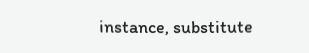instance, substitute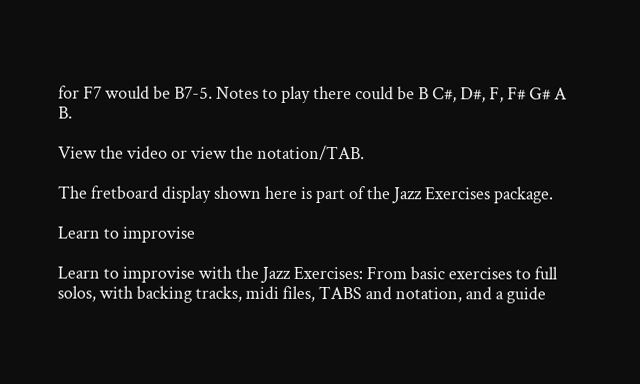for F7 would be B7-5. Notes to play there could be B C#, D#, F, F# G# A B.

View the video or view the notation/TAB.

The fretboard display shown here is part of the Jazz Exercises package.

Learn to improvise

Learn to improvise with the Jazz Exercises: From basic exercises to full solos, with backing tracks, midi files, TABS and notation, and a guide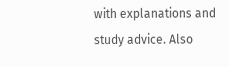with explanations and study advice. Also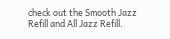check out the Smooth Jazz Refill and All Jazz Refill.